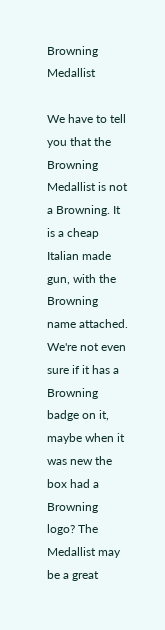Browning Medallist

We have to tell you that the Browning Medallist is not a Browning. It is a cheap Italian made gun, with the Browning name attached. We're not even sure if it has a Browning badge on it, maybe when it was new the box had a Browning logo? The Medallist may be a great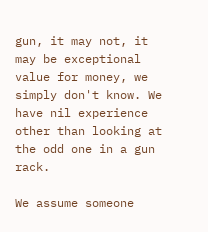gun, it may not, it may be exceptional value for money, we simply don't know. We have nil experience other than looking at the odd one in a gun rack.

We assume someone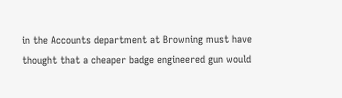in the Accounts department at Browning must have thought that a cheaper badge engineered gun would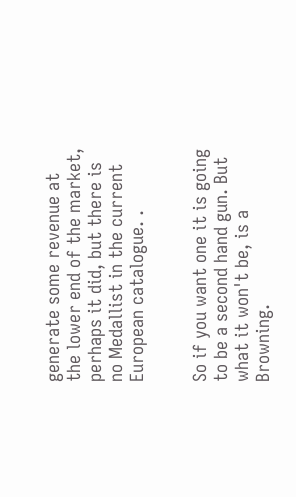generate some revenue at the lower end of the market, perhaps it did, but there is no Medallist in the current European catalogue. .


So if you want one it is going to be a second hand gun. But what it won't be, is a Browning.